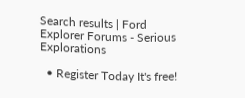Search results | Ford Explorer Forums - Serious Explorations

  • Register Today It's free!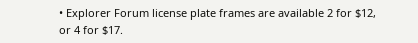• Explorer Forum license plate frames are available 2 for $12, or 4 for $17.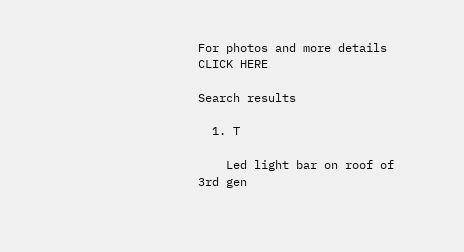For photos and more details CLICK HERE

Search results

  1. T

    Led light bar on roof of 3rd gen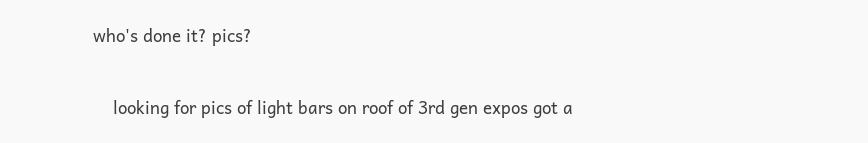who's done it? pics?

    looking for pics of light bars on roof of 3rd gen expos got a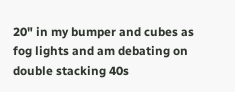20" in my bumper and cubes as fog lights and am debating on double stacking 40s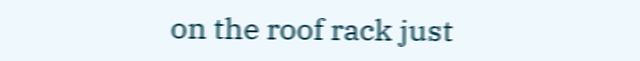on the roof rack just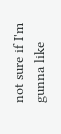not sure if I'm gunna like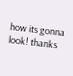how its gonna look! thanks